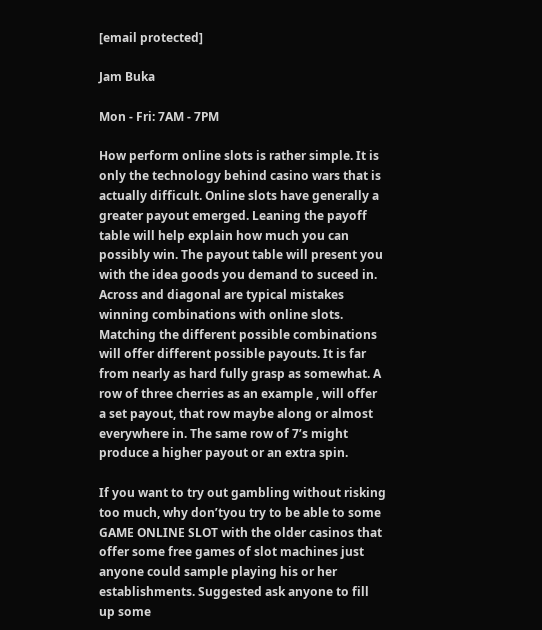[email protected]

Jam Buka

Mon - Fri: 7AM - 7PM

How perform online slots is rather simple. It is only the technology behind casino wars that is actually difficult. Online slots have generally a greater payout emerged. Leaning the payoff table will help explain how much you can possibly win. The payout table will present you with the idea goods you demand to suceed in. Across and diagonal are typical mistakes winning combinations with online slots. Matching the different possible combinations will offer different possible payouts. It is far from nearly as hard fully grasp as somewhat. A row of three cherries as an example , will offer a set payout, that row maybe along or almost everywhere in. The same row of 7’s might produce a higher payout or an extra spin.

If you want to try out gambling without risking too much, why don’tyou try to be able to some GAME ONLINE SLOT with the older casinos that offer some free games of slot machines just anyone could sample playing his or her establishments. Suggested ask anyone to fill up some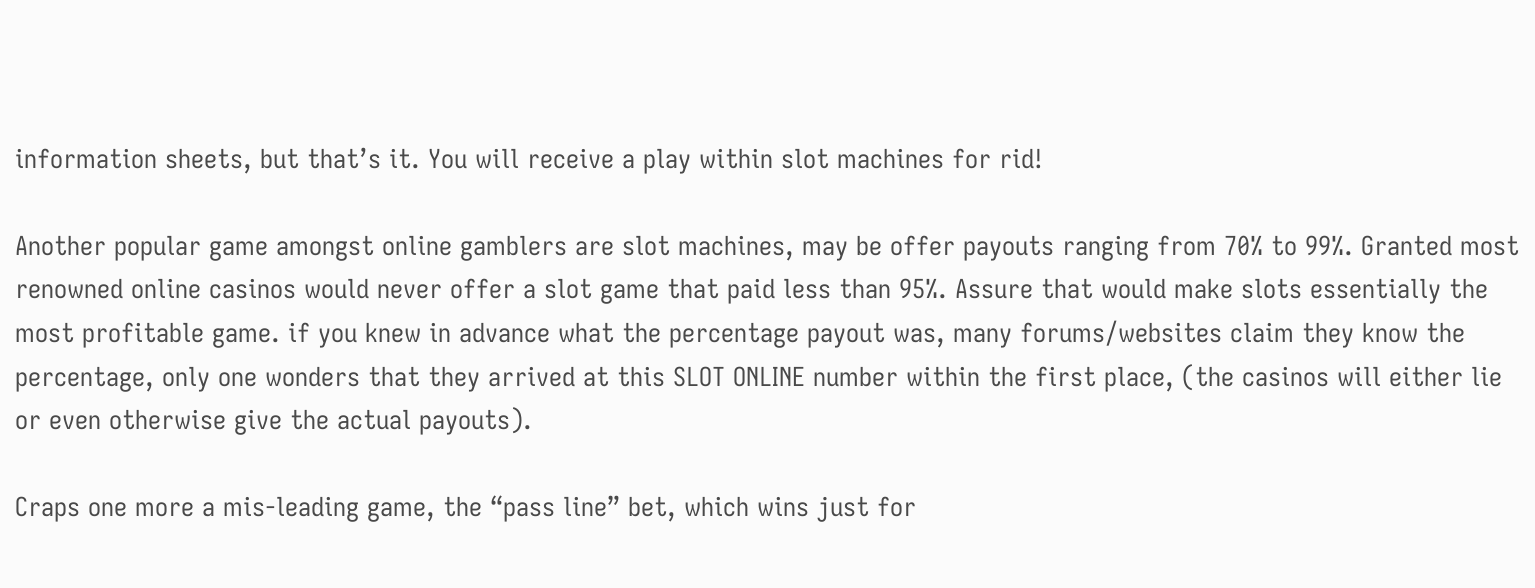information sheets, but that’s it. You will receive a play within slot machines for rid!

Another popular game amongst online gamblers are slot machines, may be offer payouts ranging from 70% to 99%. Granted most renowned online casinos would never offer a slot game that paid less than 95%. Assure that would make slots essentially the most profitable game. if you knew in advance what the percentage payout was, many forums/websites claim they know the percentage, only one wonders that they arrived at this SLOT ONLINE number within the first place, (the casinos will either lie or even otherwise give the actual payouts).

Craps one more a mis-leading game, the “pass line” bet, which wins just for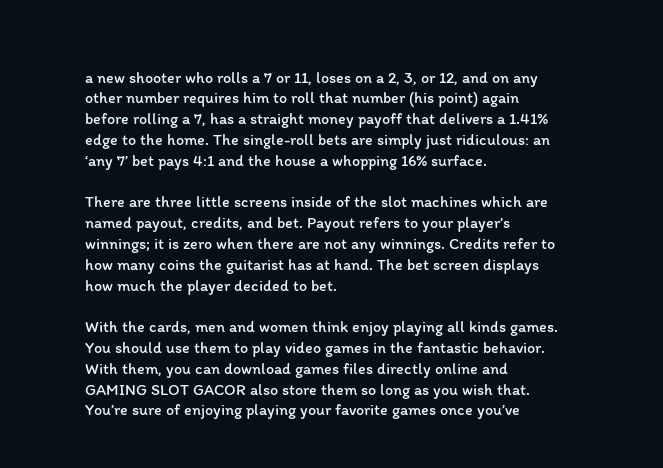a new shooter who rolls a 7 or 11, loses on a 2, 3, or 12, and on any other number requires him to roll that number (his point) again before rolling a 7, has a straight money payoff that delivers a 1.41% edge to the home. The single-roll bets are simply just ridiculous: an ‘any 7’ bet pays 4:1 and the house a whopping 16% surface.

There are three little screens inside of the slot machines which are named payout, credits, and bet. Payout refers to your player’s winnings; it is zero when there are not any winnings. Credits refer to how many coins the guitarist has at hand. The bet screen displays how much the player decided to bet.

With the cards, men and women think enjoy playing all kinds games. You should use them to play video games in the fantastic behavior. With them, you can download games files directly online and GAMING SLOT GACOR also store them so long as you wish that. You’re sure of enjoying playing your favorite games once you’ve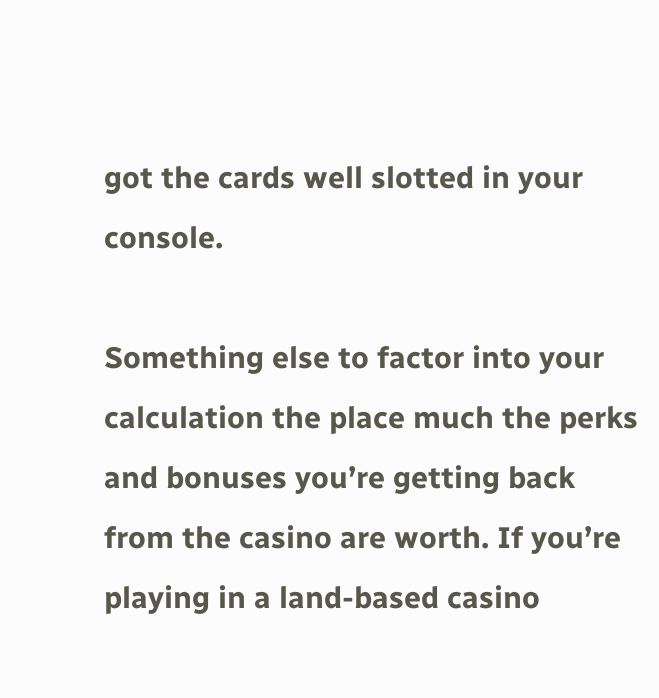got the cards well slotted in your console.

Something else to factor into your calculation the place much the perks and bonuses you’re getting back from the casino are worth. If you’re playing in a land-based casino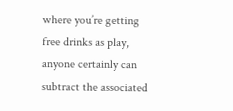where you’re getting free drinks as play, anyone certainly can subtract the associated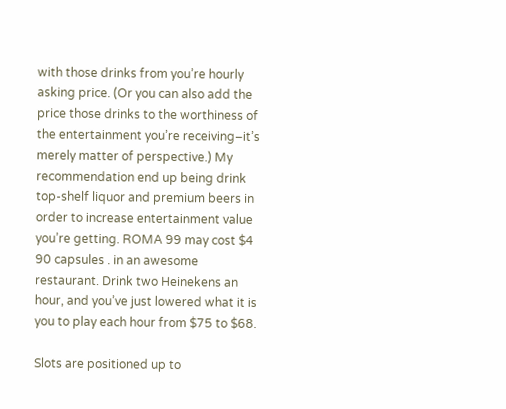with those drinks from you’re hourly asking price. (Or you can also add the price those drinks to the worthiness of the entertainment you’re receiving–it’s merely matter of perspective.) My recommendation end up being drink top-shelf liquor and premium beers in order to increase entertainment value you’re getting. ROMA 99 may cost $4 90 capsules . in an awesome restaurant. Drink two Heinekens an hour, and you’ve just lowered what it is you to play each hour from $75 to $68.

Slots are positioned up to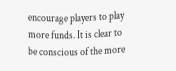encourage players to play more funds. It is clear to be conscious of the more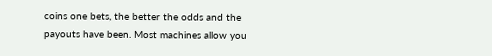coins one bets, the better the odds and the payouts have been. Most machines allow you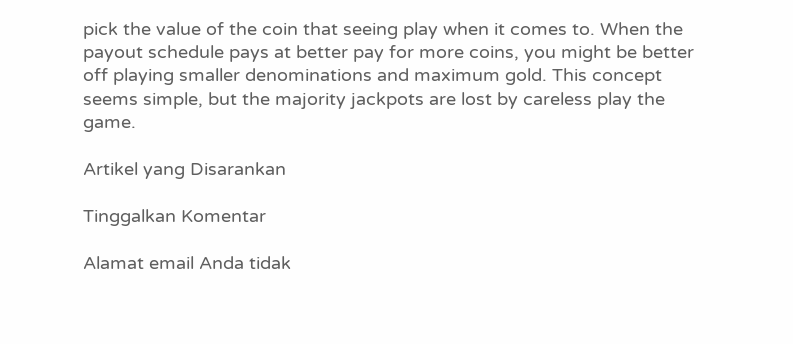pick the value of the coin that seeing play when it comes to. When the payout schedule pays at better pay for more coins, you might be better off playing smaller denominations and maximum gold. This concept seems simple, but the majority jackpots are lost by careless play the game.

Artikel yang Disarankan

Tinggalkan Komentar

Alamat email Anda tidak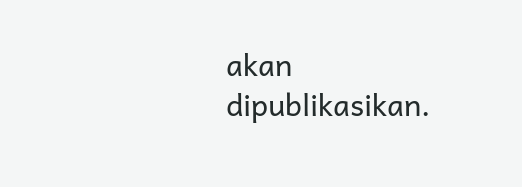akan dipublikasikan.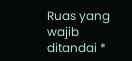Ruas yang wajib ditandai *